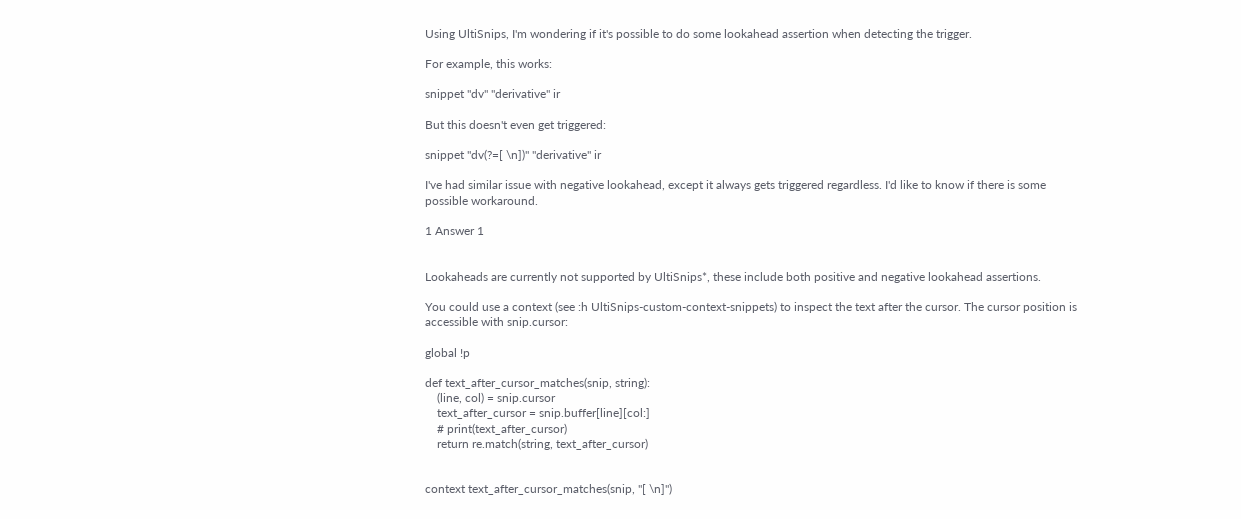Using UltiSnips, I'm wondering if it's possible to do some lookahead assertion when detecting the trigger.

For example, this works:

snippet "dv" "derivative" ir

But this doesn't even get triggered:

snippet "dv(?=[ \n])" "derivative" ir

I've had similar issue with negative lookahead, except it always gets triggered regardless. I'd like to know if there is some possible workaround.

1 Answer 1


Lookaheads are currently not supported by UltiSnips*, these include both positive and negative lookahead assertions.

You could use a context (see :h UltiSnips-custom-context-snippets) to inspect the text after the cursor. The cursor position is accessible with snip.cursor:

global !p

def text_after_cursor_matches(snip, string):
    (line, col) = snip.cursor
    text_after_cursor = snip.buffer[line][col:]
    # print(text_after_cursor)
    return re.match(string, text_after_cursor)


context text_after_cursor_matches(snip, "[ \n]")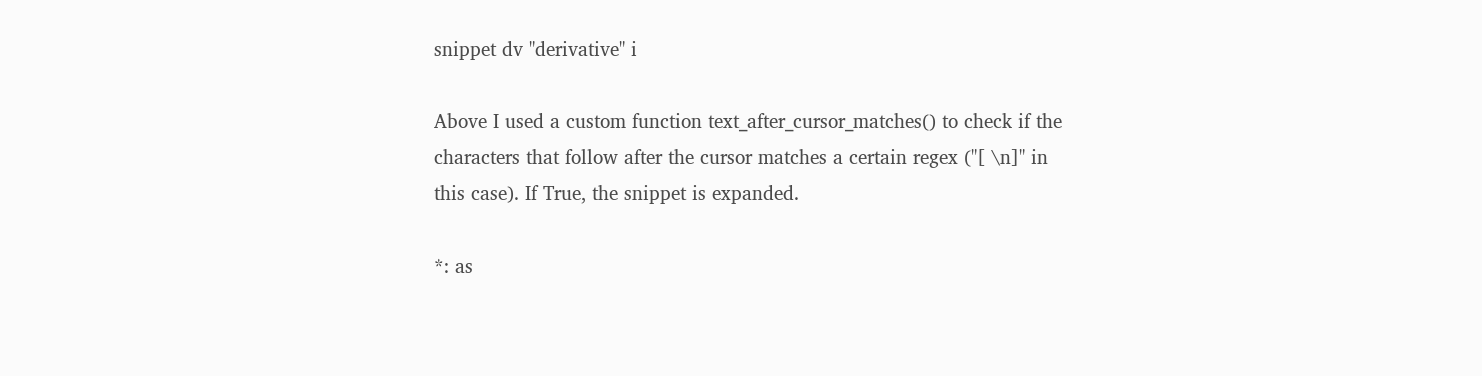snippet dv "derivative" i

Above I used a custom function text_after_cursor_matches() to check if the characters that follow after the cursor matches a certain regex ("[ \n]" in this case). If True, the snippet is expanded.

*: as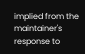implied from the maintainer's response to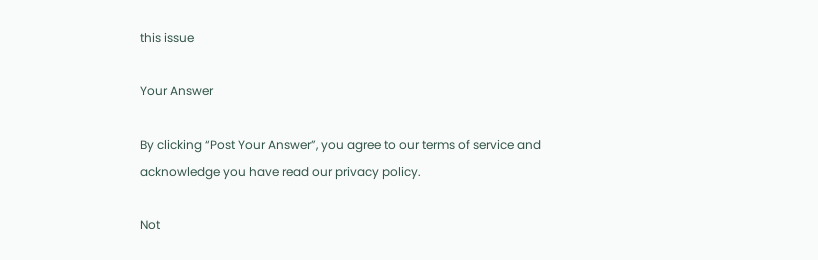this issue

Your Answer

By clicking “Post Your Answer”, you agree to our terms of service and acknowledge you have read our privacy policy.

Not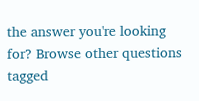the answer you're looking for? Browse other questions tagged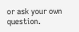or ask your own question.